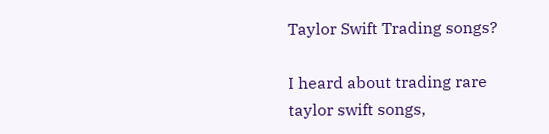Taylor Swift Trading songs?

I heard about trading rare taylor swift songs,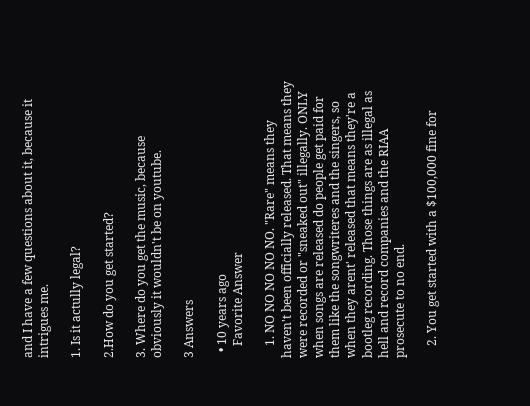and I have a few questions about it, because it intrigues me.

1. Is it actully legal?

2.How do you get started?

3. Where do you get the music, because obviously it wouldn't be on youtube.

3 Answers

  • 10 years ago
    Favorite Answer

    1. NO NO NO NO NO. "Rare" means they haven't been officially released. That means they were recorded or "sneaked out" illegally. ONLY when songs are released do people get paid for them like the songwriteres and the singers, so when they arent' released that means they're a bootleg recording. Those things are as illegal as hell and record companies and the RIAA prosecute to no end.

    2. You get started with a $100,000 fine for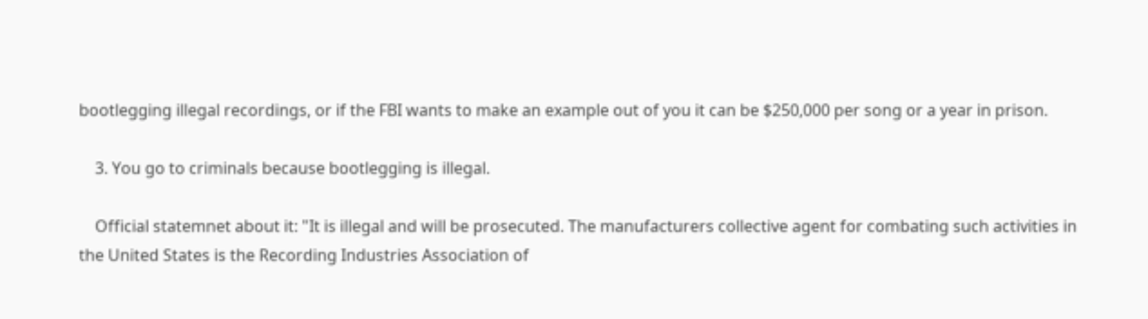bootlegging illegal recordings, or if the FBI wants to make an example out of you it can be $250,000 per song or a year in prison.

    3. You go to criminals because bootlegging is illegal.

    Official statemnet about it: "It is illegal and will be prosecuted. The manufacturers collective agent for combating such activities in the United States is the Recording Industries Association of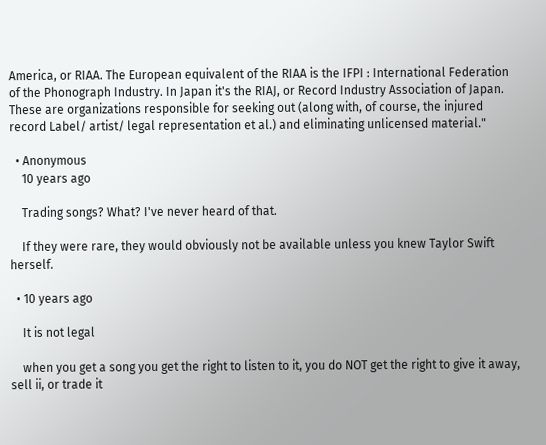America, or RIAA. The European equivalent of the RIAA is the IFPI : International Federation of the Phonograph Industry. In Japan it's the RIAJ, or Record Industry Association of Japan. These are organizations responsible for seeking out (along with, of course, the injured record Label/ artist/ legal representation et al.) and eliminating unlicensed material."

  • Anonymous
    10 years ago

    Trading songs? What? I've never heard of that.

    If they were rare, they would obviously not be available unless you knew Taylor Swift herself.

  • 10 years ago

    It is not legal

    when you get a song you get the right to listen to it, you do NOT get the right to give it away, sell ii, or trade it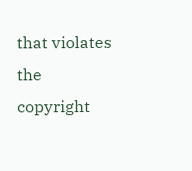that violates the copyright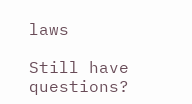laws

Still have questions?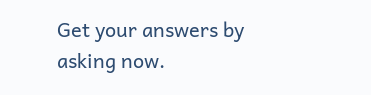Get your answers by asking now.